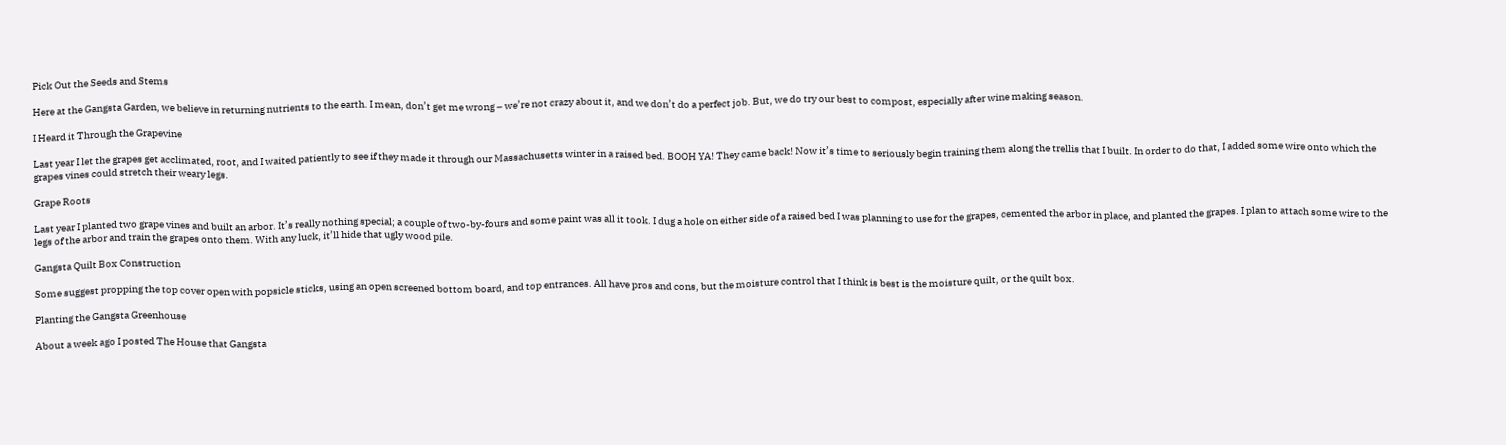Pick Out the Seeds and Stems

Here at the Gangsta Garden, we believe in returning nutrients to the earth. I mean, don’t get me wrong – we’re not crazy about it, and we don’t do a perfect job. But, we do try our best to compost, especially after wine making season.

I Heard it Through the Grapevine

Last year I let the grapes get acclimated, root, and I waited patiently to see if they made it through our Massachusetts winter in a raised bed. BOOH YA! They came back! Now it’s time to seriously begin training them along the trellis that I built. In order to do that, I added some wire onto which the grapes vines could stretch their weary legs.

Grape Roots

Last year I planted two grape vines and built an arbor. It’s really nothing special; a couple of two-by-fours and some paint was all it took. I dug a hole on either side of a raised bed I was planning to use for the grapes, cemented the arbor in place, and planted the grapes. I plan to attach some wire to the legs of the arbor and train the grapes onto them. With any luck, it’ll hide that ugly wood pile.

Gangsta Quilt Box Construction

Some suggest propping the top cover open with popsicle sticks, using an open screened bottom board, and top entrances. All have pros and cons, but the moisture control that I think is best is the moisture quilt, or the quilt box.

Planting the Gangsta Greenhouse

About a week ago I posted The House that Gangsta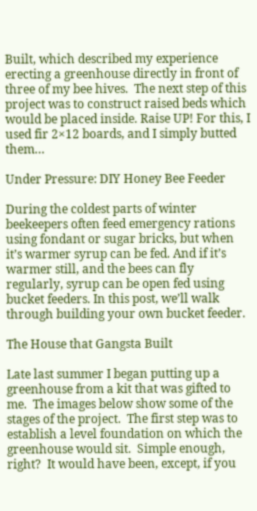Built, which described my experience erecting a greenhouse directly in front of three of my bee hives.  The next step of this project was to construct raised beds which would be placed inside. Raise UP! For this, I used fir 2×12 boards, and I simply butted them…

Under Pressure: DIY Honey Bee Feeder

During the coldest parts of winter beekeepers often feed emergency rations using fondant or sugar bricks, but when it’s warmer syrup can be fed. And if it’s warmer still, and the bees can fly regularly, syrup can be open fed using bucket feeders. In this post, we’ll walk through building your own bucket feeder.

The House that Gangsta Built

Late last summer I began putting up a greenhouse from a kit that was gifted to me.  The images below show some of the stages of the project.  The first step was to establish a level foundation on which the greenhouse would sit.  Simple enough, right?  It would have been, except, if you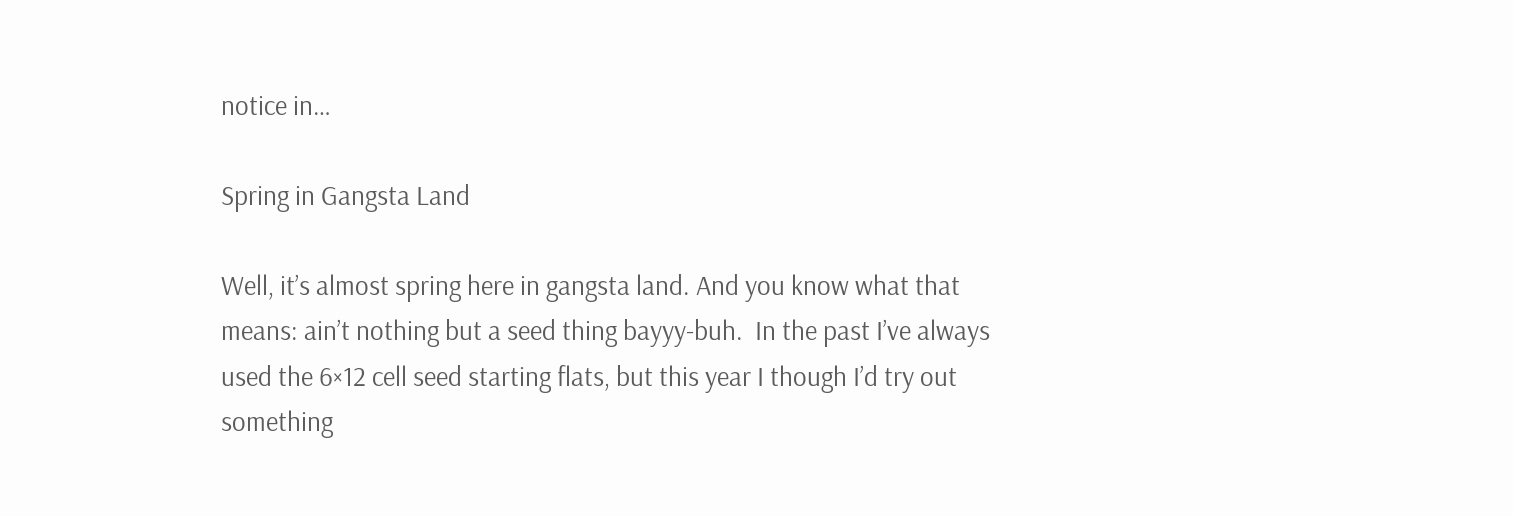notice in…

Spring in Gangsta Land

Well, it’s almost spring here in gangsta land. And you know what that means: ain’t nothing but a seed thing bayyy-buh.  In the past I’ve always used the 6×12 cell seed starting flats, but this year I though I’d try out something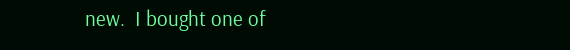new.  I bought one of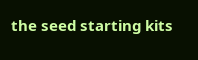the seed starting kits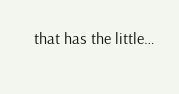that has the little…